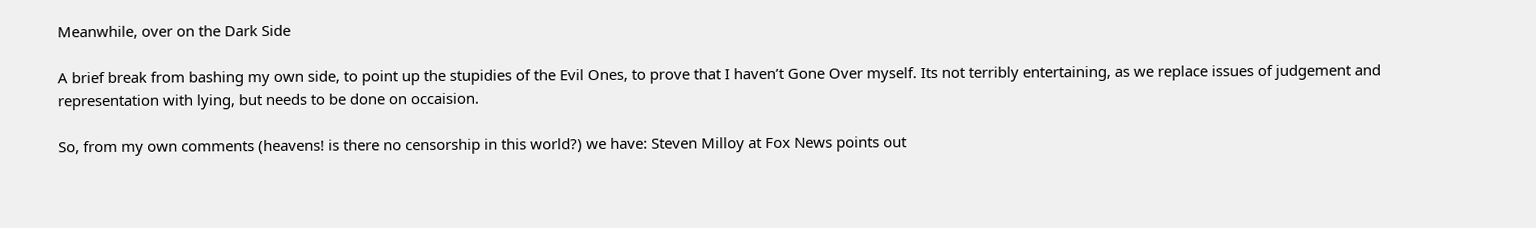Meanwhile, over on the Dark Side

A brief break from bashing my own side, to point up the stupidies of the Evil Ones, to prove that I haven’t Gone Over myself. Its not terribly entertaining, as we replace issues of judgement and representation with lying, but needs to be done on occaision.

So, from my own comments (heavens! is there no censorship in this world?) we have: Steven Milloy at Fox News points out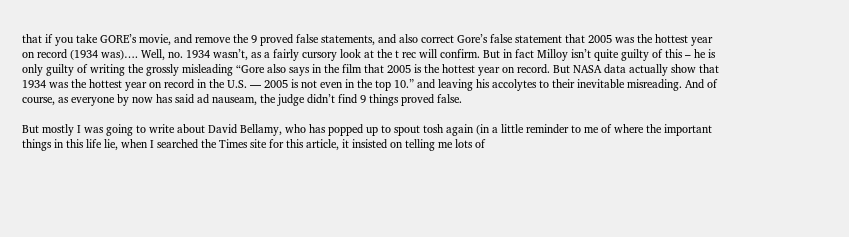that if you take GORE’s movie, and remove the 9 proved false statements, and also correct Gore’s false statement that 2005 was the hottest year on record (1934 was)…. Well, no. 1934 wasn’t, as a fairly cursory look at the t rec will confirm. But in fact Milloy isn’t quite guilty of this – he is only guilty of writing the grossly misleading “Gore also says in the film that 2005 is the hottest year on record. But NASA data actually show that 1934 was the hottest year on record in the U.S. — 2005 is not even in the top 10.” and leaving his accolytes to their inevitable misreading. And of course, as everyone by now has said ad nauseam, the judge didn’t find 9 things proved false.

But mostly I was going to write about David Bellamy, who has popped up to spout tosh again (in a little reminder to me of where the important things in this life lie, when I searched the Times site for this article, it insisted on telling me lots of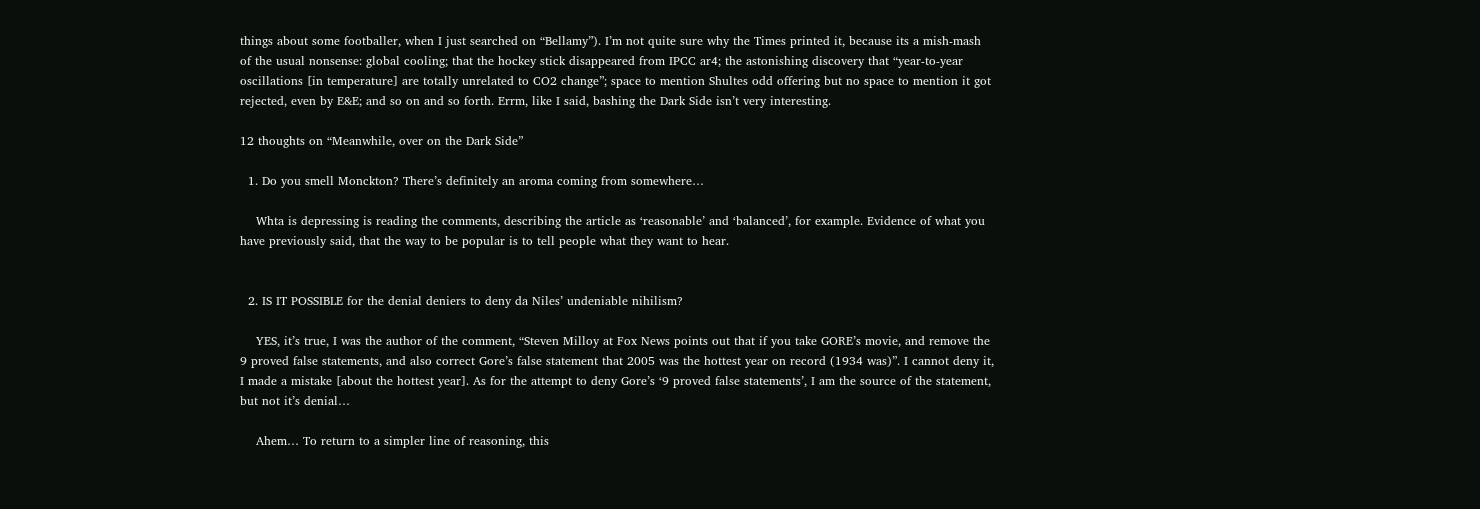things about some footballer, when I just searched on “Bellamy”). I’m not quite sure why the Times printed it, because its a mish-mash of the usual nonsense: global cooling; that the hockey stick disappeared from IPCC ar4; the astonishing discovery that “year-to-year oscillations [in temperature] are totally unrelated to CO2 change”; space to mention Shultes odd offering but no space to mention it got rejected, even by E&E; and so on and so forth. Errm, like I said, bashing the Dark Side isn’t very interesting.

12 thoughts on “Meanwhile, over on the Dark Side”

  1. Do you smell Monckton? There’s definitely an aroma coming from somewhere…

    Whta is depressing is reading the comments, describing the article as ‘reasonable’ and ‘balanced’, for example. Evidence of what you have previously said, that the way to be popular is to tell people what they want to hear.


  2. IS IT POSSIBLE for the denial deniers to deny da Niles’ undeniable nihilism?

    YES, it’s true, I was the author of the comment, “Steven Milloy at Fox News points out that if you take GORE’s movie, and remove the 9 proved false statements, and also correct Gore’s false statement that 2005 was the hottest year on record (1934 was)”. I cannot deny it, I made a mistake [about the hottest year]. As for the attempt to deny Gore’s ‘9 proved false statements’, I am the source of the statement, but not it’s denial…

    Ahem… To return to a simpler line of reasoning, this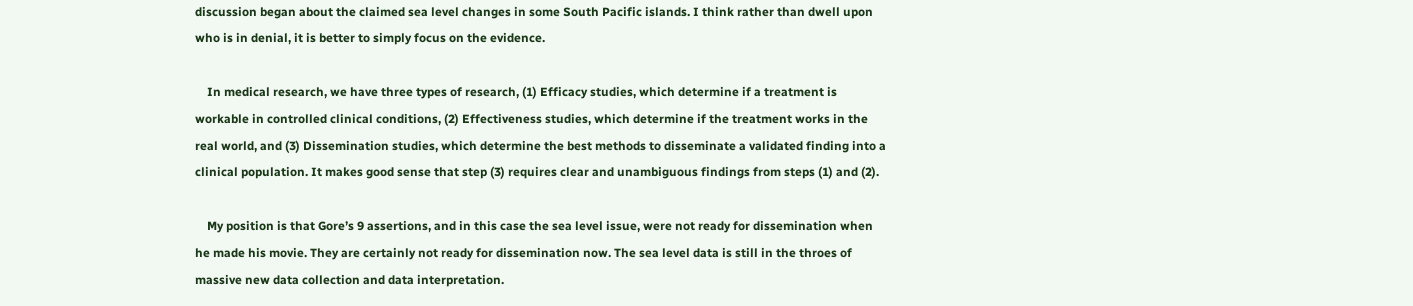discussion began about the claimed sea level changes in some South Pacific islands. I think rather than dwell upon who is in denial, it is better to simply focus on the evidence.

    In medical research, we have three types of research, (1) Efficacy studies, which determine if a treatment is workable in controlled clinical conditions, (2) Effectiveness studies, which determine if the treatment works in the real world, and (3) Dissemination studies, which determine the best methods to disseminate a validated finding into a clinical population. It makes good sense that step (3) requires clear and unambiguous findings from steps (1) and (2).

    My position is that Gore’s 9 assertions, and in this case the sea level issue, were not ready for dissemination when he made his movie. They are certainly not ready for dissemination now. The sea level data is still in the throes of massive new data collection and data interpretation.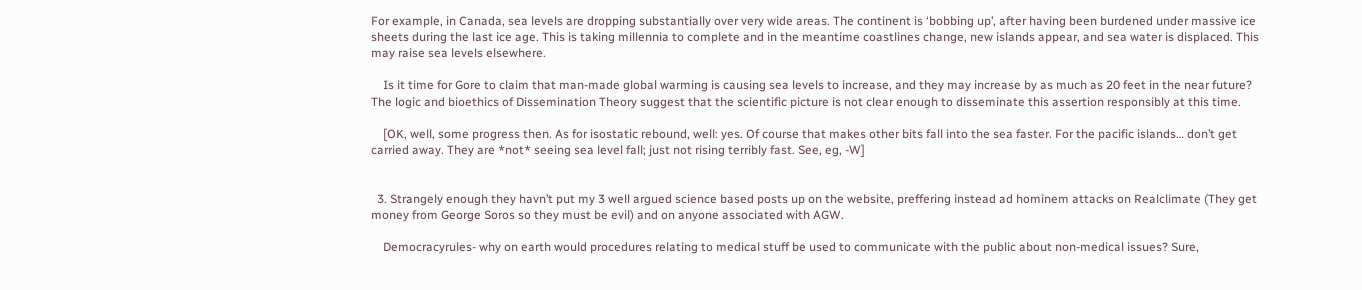For example, in Canada, sea levels are dropping substantially over very wide areas. The continent is ‘bobbing up’, after having been burdened under massive ice sheets during the last ice age. This is taking millennia to complete and in the meantime coastlines change, new islands appear, and sea water is displaced. This may raise sea levels elsewhere.

    Is it time for Gore to claim that man-made global warming is causing sea levels to increase, and they may increase by as much as 20 feet in the near future? The logic and bioethics of Dissemination Theory suggest that the scientific picture is not clear enough to disseminate this assertion responsibly at this time.

    [OK, well, some progress then. As for isostatic rebound, well: yes. Of course that makes other bits fall into the sea faster. For the pacific islands… don’t get carried away. They are *not* seeing sea level fall; just not rising terribly fast. See, eg, -W]


  3. Strangely enough they havn’t put my 3 well argued science based posts up on the website, preffering instead ad hominem attacks on Realclimate (They get money from George Soros so they must be evil) and on anyone associated with AGW.

    Democracyrules- why on earth would procedures relating to medical stuff be used to communicate with the public about non-medical issues? Sure,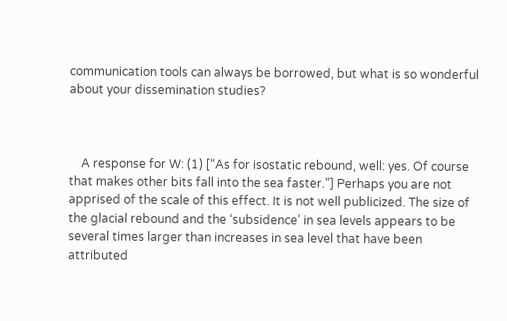communication tools can always be borrowed, but what is so wonderful about your dissemination studies?



    A response for W: (1) [“As for isostatic rebound, well: yes. Of course that makes other bits fall into the sea faster.”] Perhaps you are not apprised of the scale of this effect. It is not well publicized. The size of the glacial rebound and the ‘subsidence’ in sea levels appears to be several times larger than increases in sea level that have been attributed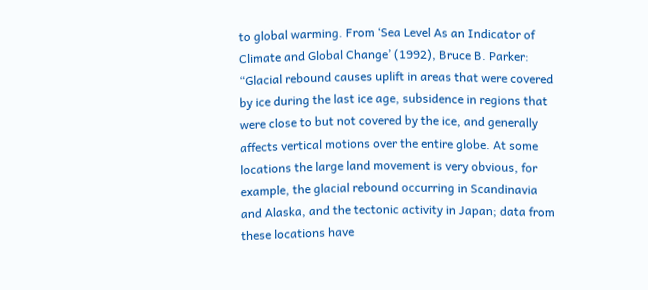to global warming. From ‘Sea Level As an Indicator of Climate and Global Change’ (1992), Bruce B. Parker: “Glacial rebound causes uplift in areas that were covered by ice during the last ice age, subsidence in regions that were close to but not covered by the ice, and generally affects vertical motions over the entire globe. At some locations the large land movement is very obvious, for example, the glacial rebound occurring in Scandinavia and Alaska, and the tectonic activity in Japan; data from these locations have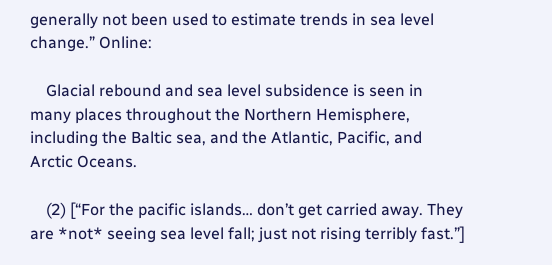generally not been used to estimate trends in sea level change.” Online:

    Glacial rebound and sea level subsidence is seen in many places throughout the Northern Hemisphere, including the Baltic sea, and the Atlantic, Pacific, and Arctic Oceans.

    (2) [“For the pacific islands… don’t get carried away. They are *not* seeing sea level fall; just not rising terribly fast.”]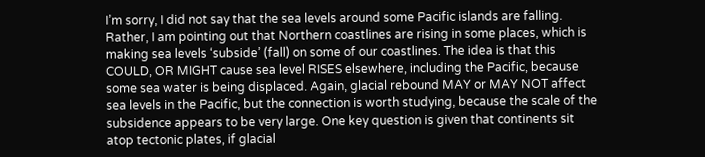I’m sorry, I did not say that the sea levels around some Pacific islands are falling. Rather, I am pointing out that Northern coastlines are rising in some places, which is making sea levels ‘subside’ (fall) on some of our coastlines. The idea is that this COULD, OR MIGHT cause sea level RISES elsewhere, including the Pacific, because some sea water is being displaced. Again, glacial rebound MAY or MAY NOT affect sea levels in the Pacific, but the connection is worth studying, because the scale of the subsidence appears to be very large. One key question is given that continents sit atop tectonic plates, if glacial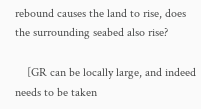rebound causes the land to rise, does the surrounding seabed also rise?

    [GR can be locally large, and indeed needs to be taken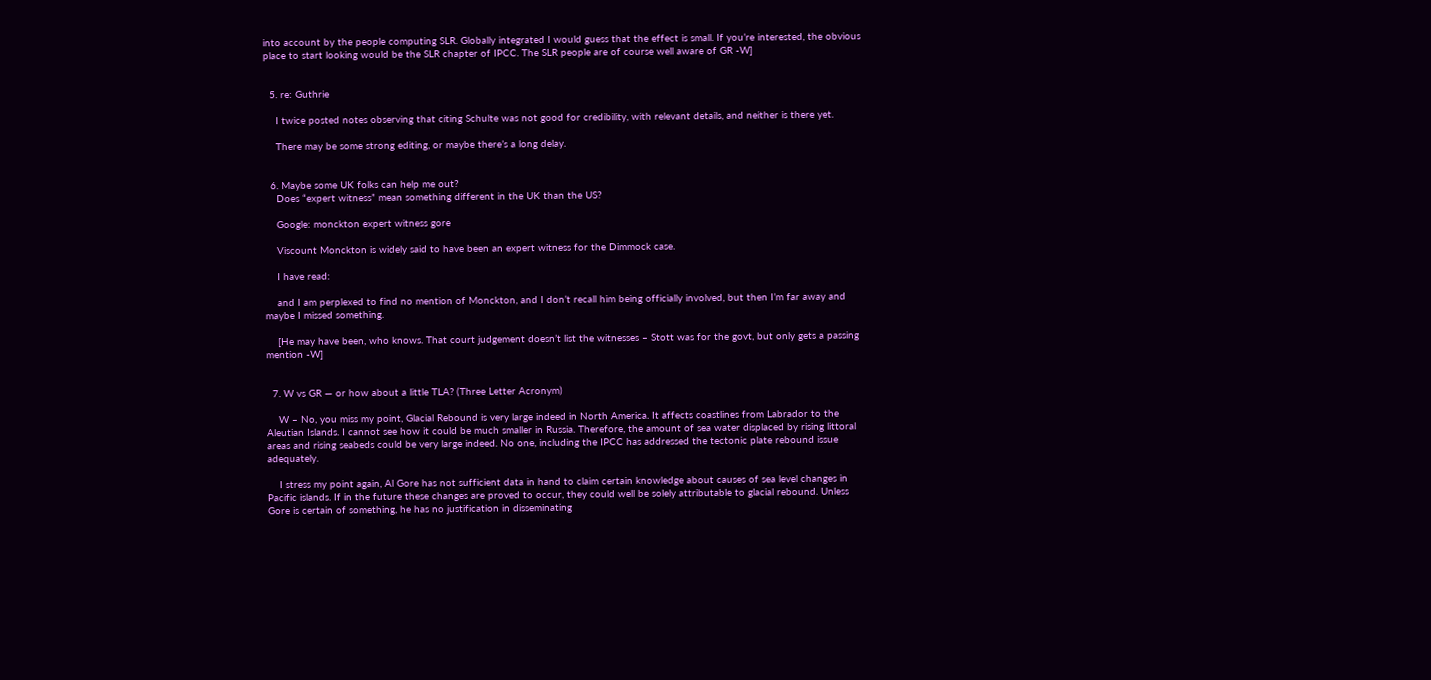into account by the people computing SLR. Globally integrated I would guess that the effect is small. If you’re interested, the obvious place to start looking would be the SLR chapter of IPCC. The SLR people are of course well aware of GR -W]


  5. re: Guthrie

    I twice posted notes observing that citing Schulte was not good for credibility, with relevant details, and neither is there yet.

    There may be some strong editing, or maybe there’s a long delay.


  6. Maybe some UK folks can help me out?
    Does “expert witness” mean something different in the UK than the US?

    Google: monckton expert witness gore

    Viscount Monckton is widely said to have been an expert witness for the Dimmock case.

    I have read:

    and I am perplexed to find no mention of Monckton, and I don’t recall him being officially involved, but then I’m far away and maybe I missed something.

    [He may have been, who knows. That court judgement doesn’t list the witnesses – Stott was for the govt, but only gets a passing mention -W]


  7. W vs GR — or how about a little TLA? (Three Letter Acronym)

    W – No, you miss my point, Glacial Rebound is very large indeed in North America. It affects coastlines from Labrador to the Aleutian Islands. I cannot see how it could be much smaller in Russia. Therefore, the amount of sea water displaced by rising littoral areas and rising seabeds could be very large indeed. No one, including the IPCC has addressed the tectonic plate rebound issue adequately.

    I stress my point again, Al Gore has not sufficient data in hand to claim certain knowledge about causes of sea level changes in Pacific islands. If in the future these changes are proved to occur, they could well be solely attributable to glacial rebound. Unless Gore is certain of something, he has no justification in disseminating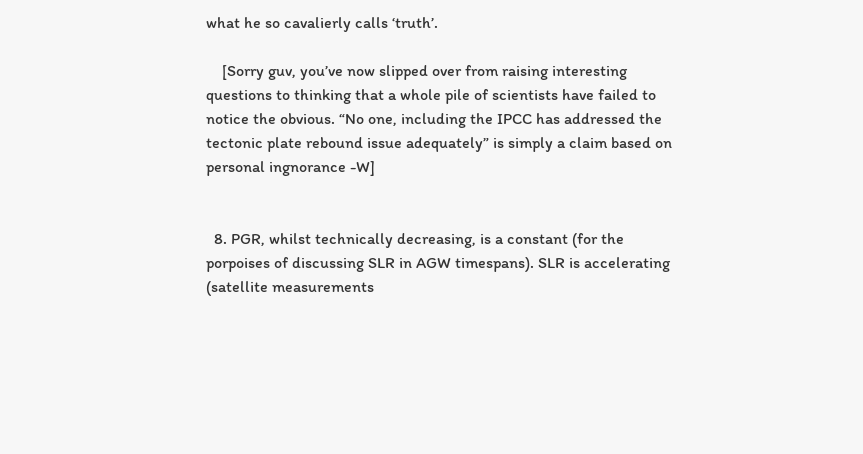what he so cavalierly calls ‘truth’.

    [Sorry guv, you’ve now slipped over from raising interesting questions to thinking that a whole pile of scientists have failed to notice the obvious. “No one, including the IPCC has addressed the tectonic plate rebound issue adequately” is simply a claim based on personal ingnorance -W]


  8. PGR, whilst technically decreasing, is a constant (for the porpoises of discussing SLR in AGW timespans). SLR is accelerating (satellite measurements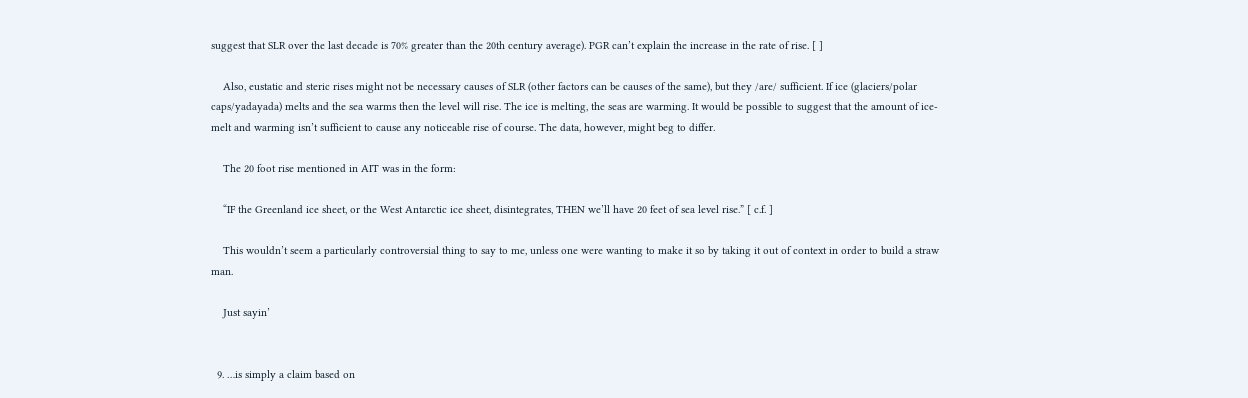suggest that SLR over the last decade is 70% greater than the 20th century average). PGR can’t explain the increase in the rate of rise. [ ]

    Also, eustatic and steric rises might not be necessary causes of SLR (other factors can be causes of the same), but they /are/ sufficient. If ice (glaciers/polar caps/yadayada) melts and the sea warms then the level will rise. The ice is melting, the seas are warming. It would be possible to suggest that the amount of ice-melt and warming isn’t sufficient to cause any noticeable rise of course. The data, however, might beg to differ.

    The 20 foot rise mentioned in AIT was in the form:

    “IF the Greenland ice sheet, or the West Antarctic ice sheet, disintegrates, THEN we’ll have 20 feet of sea level rise.” [ c.f. ]

    This wouldn’t seem a particularly controversial thing to say to me, unless one were wanting to make it so by taking it out of context in order to build a straw man.

    Just sayin’


  9. …is simply a claim based on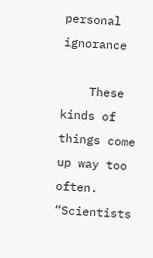personal ignorance

    These kinds of things come up way too often. “Scientists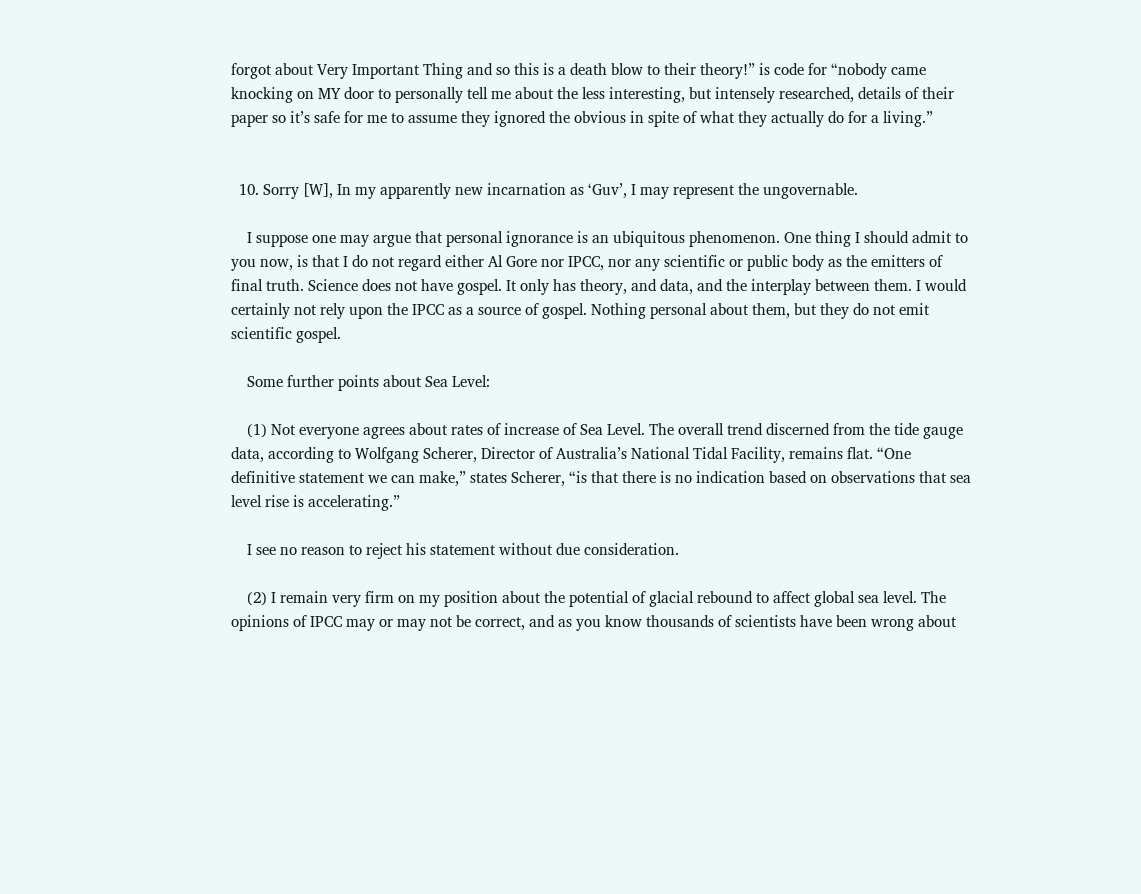forgot about Very Important Thing and so this is a death blow to their theory!” is code for “nobody came knocking on MY door to personally tell me about the less interesting, but intensely researched, details of their paper so it’s safe for me to assume they ignored the obvious in spite of what they actually do for a living.”


  10. Sorry [W], In my apparently new incarnation as ‘Guv’, I may represent the ungovernable.

    I suppose one may argue that personal ignorance is an ubiquitous phenomenon. One thing I should admit to you now, is that I do not regard either Al Gore nor IPCC, nor any scientific or public body as the emitters of final truth. Science does not have gospel. It only has theory, and data, and the interplay between them. I would certainly not rely upon the IPCC as a source of gospel. Nothing personal about them, but they do not emit scientific gospel.

    Some further points about Sea Level:

    (1) Not everyone agrees about rates of increase of Sea Level. The overall trend discerned from the tide gauge data, according to Wolfgang Scherer, Director of Australia’s National Tidal Facility, remains flat. “One definitive statement we can make,” states Scherer, “is that there is no indication based on observations that sea level rise is accelerating.”

    I see no reason to reject his statement without due consideration.

    (2) I remain very firm on my position about the potential of glacial rebound to affect global sea level. The opinions of IPCC may or may not be correct, and as you know thousands of scientists have been wrong about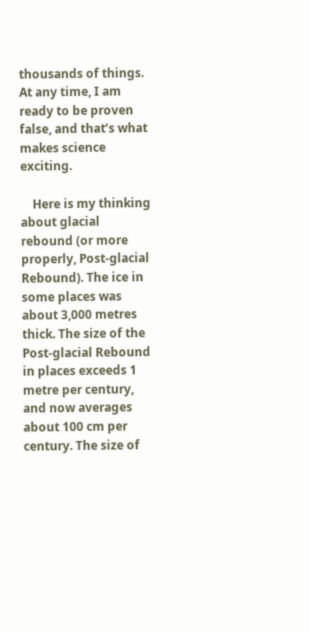thousands of things. At any time, I am ready to be proven false, and that’s what makes science exciting.

    Here is my thinking about glacial rebound (or more properly, Post-glacial Rebound). The ice in some places was about 3,000 metres thick. The size of the Post-glacial Rebound in places exceeds 1 metre per century, and now averages about 100 cm per century. The size of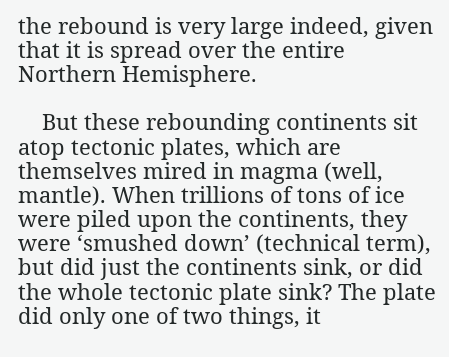the rebound is very large indeed, given that it is spread over the entire Northern Hemisphere.

    But these rebounding continents sit atop tectonic plates, which are themselves mired in magma (well, mantle). When trillions of tons of ice were piled upon the continents, they were ‘smushed down’ (technical term), but did just the continents sink, or did the whole tectonic plate sink? The plate did only one of two things, it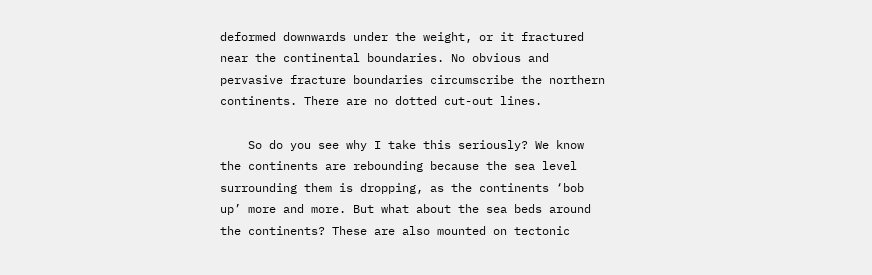deformed downwards under the weight, or it fractured near the continental boundaries. No obvious and pervasive fracture boundaries circumscribe the northern continents. There are no dotted cut-out lines.

    So do you see why I take this seriously? We know the continents are rebounding because the sea level surrounding them is dropping, as the continents ‘bob up’ more and more. But what about the sea beds around the continents? These are also mounted on tectonic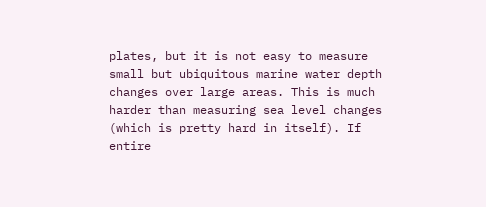plates, but it is not easy to measure small but ubiquitous marine water depth changes over large areas. This is much harder than measuring sea level changes (which is pretty hard in itself). If entire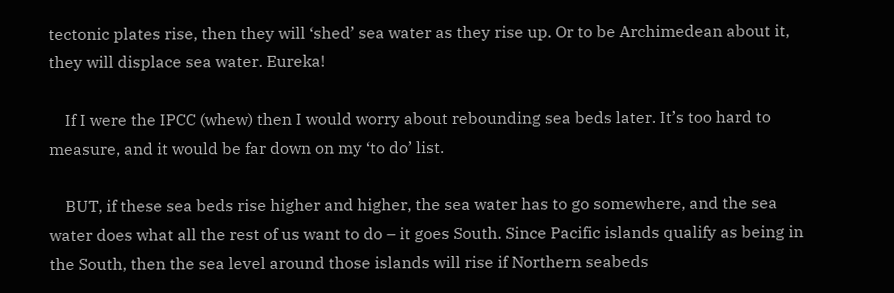tectonic plates rise, then they will ‘shed’ sea water as they rise up. Or to be Archimedean about it, they will displace sea water. Eureka!

    If I were the IPCC (whew) then I would worry about rebounding sea beds later. It’s too hard to measure, and it would be far down on my ‘to do’ list.

    BUT, if these sea beds rise higher and higher, the sea water has to go somewhere, and the sea water does what all the rest of us want to do – it goes South. Since Pacific islands qualify as being in the South, then the sea level around those islands will rise if Northern seabeds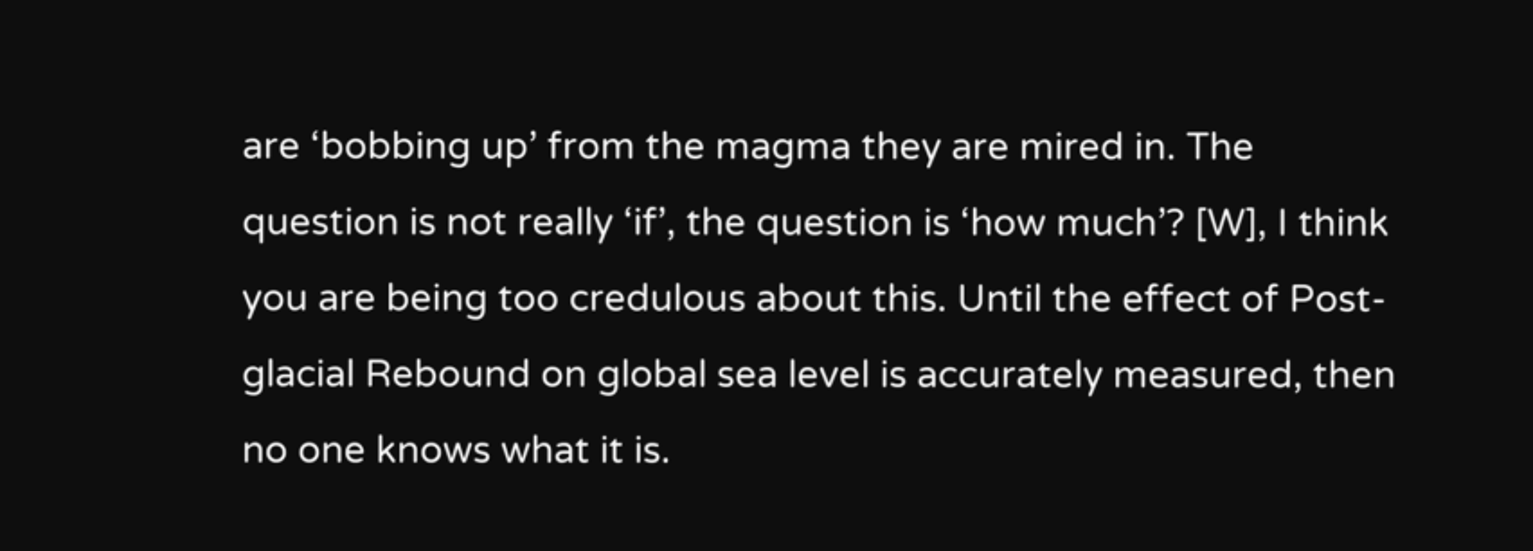are ‘bobbing up’ from the magma they are mired in. The question is not really ‘if’, the question is ‘how much’? [W], I think you are being too credulous about this. Until the effect of Post-glacial Rebound on global sea level is accurately measured, then no one knows what it is.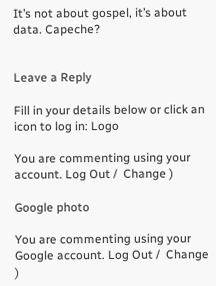It’s not about gospel, it’s about data. Capeche?


Leave a Reply

Fill in your details below or click an icon to log in: Logo

You are commenting using your account. Log Out /  Change )

Google photo

You are commenting using your Google account. Log Out /  Change )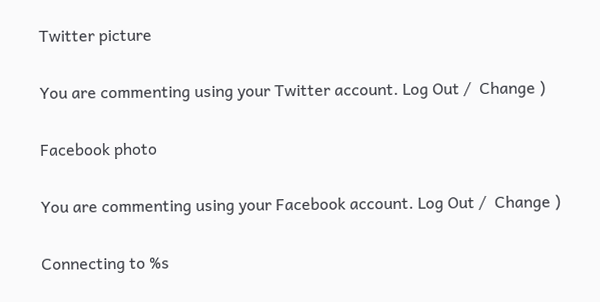Twitter picture

You are commenting using your Twitter account. Log Out /  Change )

Facebook photo

You are commenting using your Facebook account. Log Out /  Change )

Connecting to %s